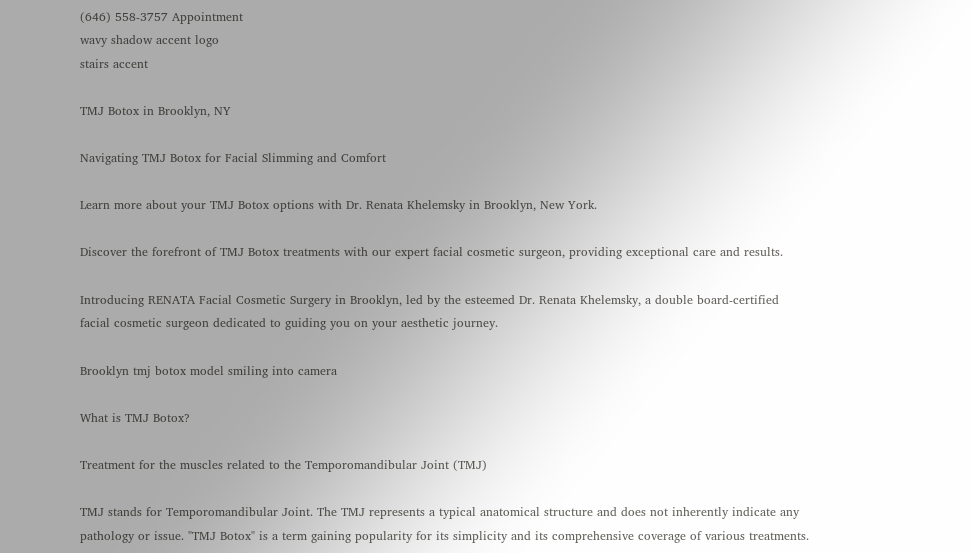(646) 558-3757 Appointment
wavy shadow accent logo
stairs accent

TMJ Botox in Brooklyn, NY

Navigating TMJ Botox for Facial Slimming and Comfort

Learn more about your TMJ Botox options with Dr. Renata Khelemsky in Brooklyn, New York.

Discover the forefront of TMJ Botox treatments with our expert facial cosmetic surgeon, providing exceptional care and results.

Introducing RENATA Facial Cosmetic Surgery in Brooklyn, led by the esteemed Dr. Renata Khelemsky, a double board-certified facial cosmetic surgeon dedicated to guiding you on your aesthetic journey.

Brooklyn tmj botox model smiling into camera

What is TMJ Botox?

Treatment for the muscles related to the Temporomandibular Joint (TMJ)

TMJ stands for Temporomandibular Joint. The TMJ represents a typical anatomical structure and does not inherently indicate any pathology or issue. "TMJ Botox" is a term gaining popularity for its simplicity and its comprehensive coverage of various treatments.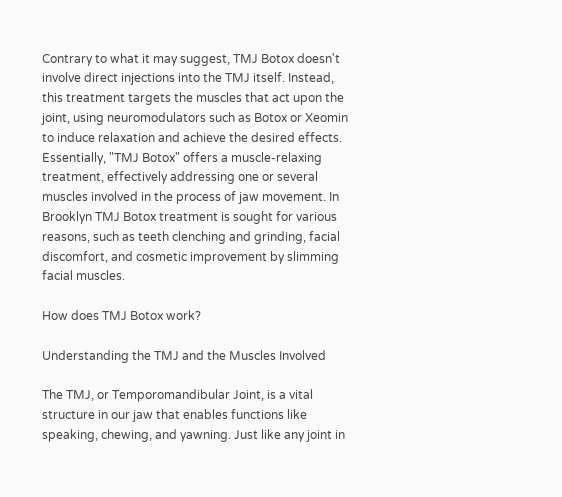Contrary to what it may suggest, TMJ Botox doesn't involve direct injections into the TMJ itself. Instead, this treatment targets the muscles that act upon the joint, using neuromodulators such as Botox or Xeomin to induce relaxation and achieve the desired effects. Essentially, "TMJ Botox" offers a muscle-relaxing treatment, effectively addressing one or several muscles involved in the process of jaw movement. In Brooklyn TMJ Botox treatment is sought for various reasons, such as teeth clenching and grinding, facial discomfort, and cosmetic improvement by slimming facial muscles.

How does TMJ Botox work?

Understanding the TMJ and the Muscles Involved

The TMJ, or Temporomandibular Joint, is a vital structure in our jaw that enables functions like speaking, chewing, and yawning. Just like any joint in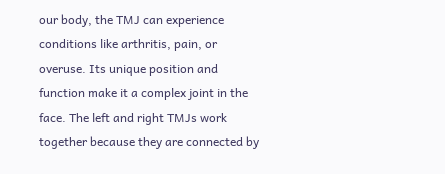our body, the TMJ can experience conditions like arthritis, pain, or overuse. Its unique position and function make it a complex joint in the face. The left and right TMJs work together because they are connected by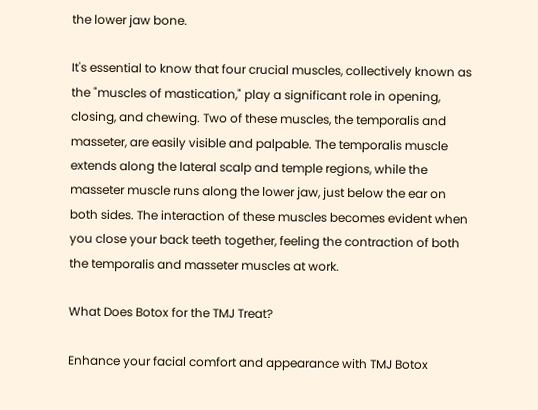the lower jaw bone.

It's essential to know that four crucial muscles, collectively known as the "muscles of mastication," play a significant role in opening, closing, and chewing. Two of these muscles, the temporalis and masseter, are easily visible and palpable. The temporalis muscle extends along the lateral scalp and temple regions, while the masseter muscle runs along the lower jaw, just below the ear on both sides. The interaction of these muscles becomes evident when you close your back teeth together, feeling the contraction of both the temporalis and masseter muscles at work.

What Does Botox for the TMJ Treat?

Enhance your facial comfort and appearance with TMJ Botox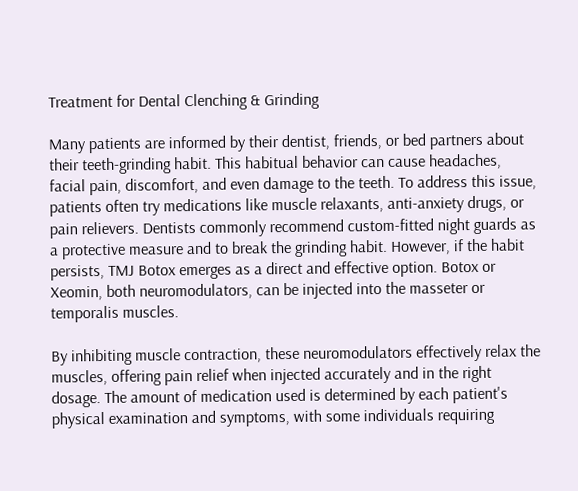Treatment for Dental Clenching & Grinding

Many patients are informed by their dentist, friends, or bed partners about their teeth-grinding habit. This habitual behavior can cause headaches, facial pain, discomfort, and even damage to the teeth. To address this issue, patients often try medications like muscle relaxants, anti-anxiety drugs, or pain relievers. Dentists commonly recommend custom-fitted night guards as a protective measure and to break the grinding habit. However, if the habit persists, TMJ Botox emerges as a direct and effective option. Botox or Xeomin, both neuromodulators, can be injected into the masseter or temporalis muscles.

By inhibiting muscle contraction, these neuromodulators effectively relax the muscles, offering pain relief when injected accurately and in the right dosage. The amount of medication used is determined by each patient's physical examination and symptoms, with some individuals requiring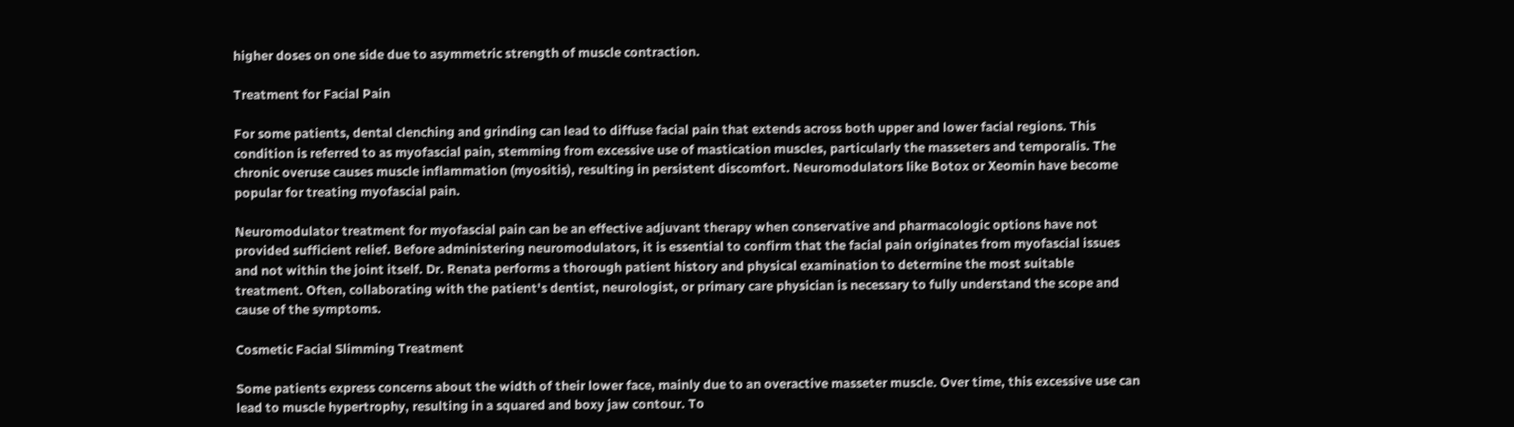higher doses on one side due to asymmetric strength of muscle contraction.

Treatment for Facial Pain

For some patients, dental clenching and grinding can lead to diffuse facial pain that extends across both upper and lower facial regions. This condition is referred to as myofascial pain, stemming from excessive use of mastication muscles, particularly the masseters and temporalis. The chronic overuse causes muscle inflammation (myositis), resulting in persistent discomfort. Neuromodulators like Botox or Xeomin have become popular for treating myofascial pain.

Neuromodulator treatment for myofascial pain can be an effective adjuvant therapy when conservative and pharmacologic options have not provided sufficient relief. Before administering neuromodulators, it is essential to confirm that the facial pain originates from myofascial issues and not within the joint itself. Dr. Renata performs a thorough patient history and physical examination to determine the most suitable treatment. Often, collaborating with the patient's dentist, neurologist, or primary care physician is necessary to fully understand the scope and cause of the symptoms.

Cosmetic Facial Slimming Treatment

Some patients express concerns about the width of their lower face, mainly due to an overactive masseter muscle. Over time, this excessive use can lead to muscle hypertrophy, resulting in a squared and boxy jaw contour. To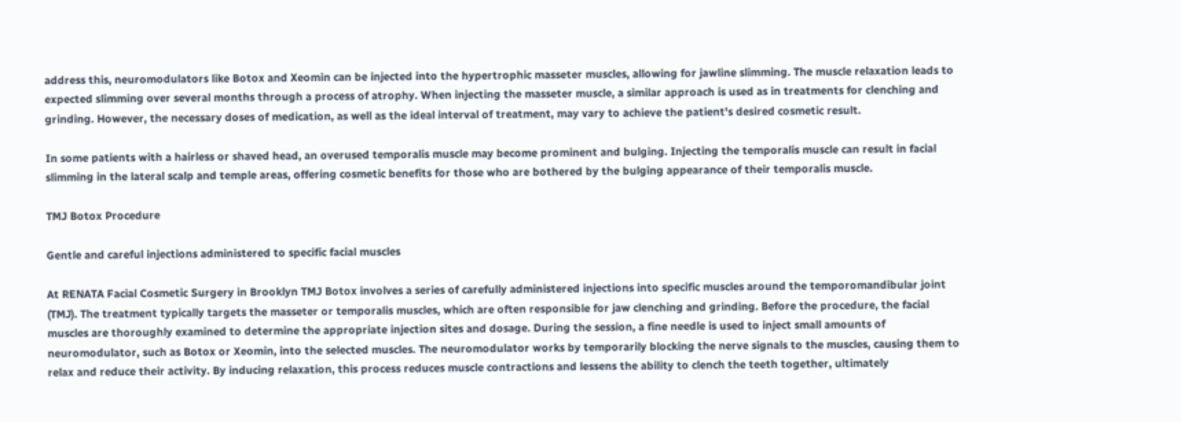address this, neuromodulators like Botox and Xeomin can be injected into the hypertrophic masseter muscles, allowing for jawline slimming. The muscle relaxation leads to expected slimming over several months through a process of atrophy. When injecting the masseter muscle, a similar approach is used as in treatments for clenching and grinding. However, the necessary doses of medication, as well as the ideal interval of treatment, may vary to achieve the patient's desired cosmetic result.

In some patients with a hairless or shaved head, an overused temporalis muscle may become prominent and bulging. Injecting the temporalis muscle can result in facial slimming in the lateral scalp and temple areas, offering cosmetic benefits for those who are bothered by the bulging appearance of their temporalis muscle.

TMJ Botox Procedure

Gentle and careful injections administered to specific facial muscles

At RENATA Facial Cosmetic Surgery in Brooklyn TMJ Botox involves a series of carefully administered injections into specific muscles around the temporomandibular joint (TMJ). The treatment typically targets the masseter or temporalis muscles, which are often responsible for jaw clenching and grinding. Before the procedure, the facial muscles are thoroughly examined to determine the appropriate injection sites and dosage. During the session, a fine needle is used to inject small amounts of neuromodulator, such as Botox or Xeomin, into the selected muscles. The neuromodulator works by temporarily blocking the nerve signals to the muscles, causing them to relax and reduce their activity. By inducing relaxation, this process reduces muscle contractions and lessens the ability to clench the teeth together, ultimately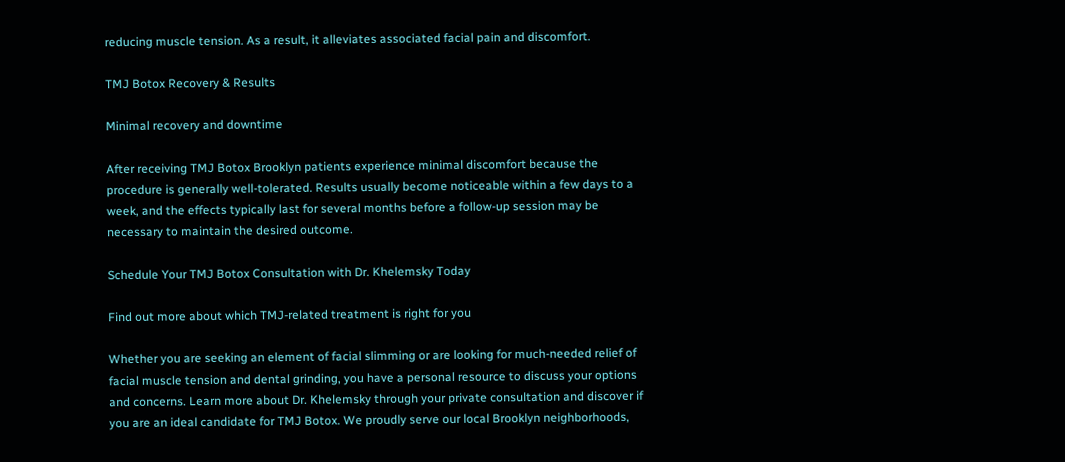reducing muscle tension. As a result, it alleviates associated facial pain and discomfort.

TMJ Botox Recovery & Results

Minimal recovery and downtime

After receiving TMJ Botox Brooklyn patients experience minimal discomfort because the procedure is generally well-tolerated. Results usually become noticeable within a few days to a week, and the effects typically last for several months before a follow-up session may be necessary to maintain the desired outcome.

Schedule Your TMJ Botox Consultation with Dr. Khelemsky Today

Find out more about which TMJ-related treatment is right for you

Whether you are seeking an element of facial slimming or are looking for much-needed relief of facial muscle tension and dental grinding, you have a personal resource to discuss your options and concerns. Learn more about Dr. Khelemsky through your private consultation and discover if you are an ideal candidate for TMJ Botox. We proudly serve our local Brooklyn neighborhoods,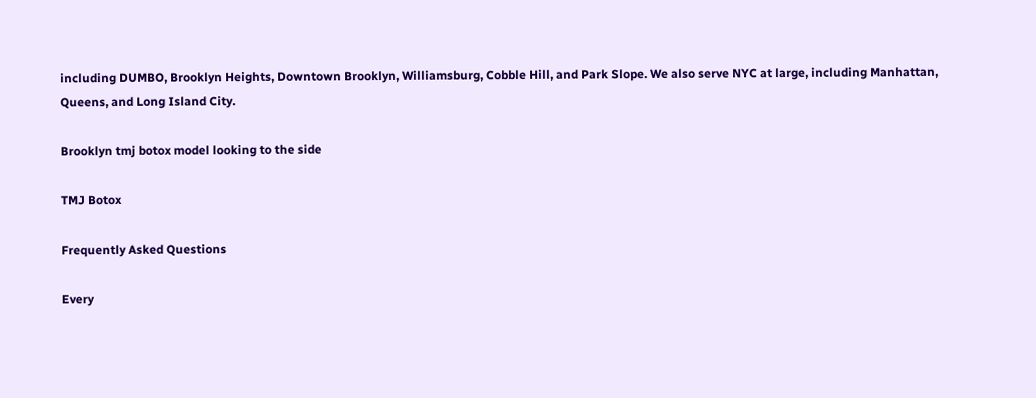including DUMBO, Brooklyn Heights, Downtown Brooklyn, Williamsburg, Cobble Hill, and Park Slope. We also serve NYC at large, including Manhattan, Queens, and Long Island City.

Brooklyn tmj botox model looking to the side

TMJ Botox

Frequently Asked Questions

Every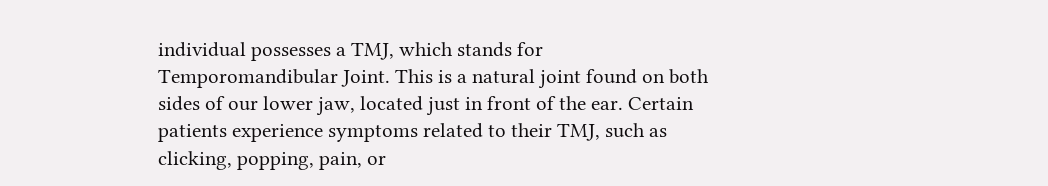individual possesses a TMJ, which stands for Temporomandibular Joint. This is a natural joint found on both sides of our lower jaw, located just in front of the ear. Certain patients experience symptoms related to their TMJ, such as clicking, popping, pain, or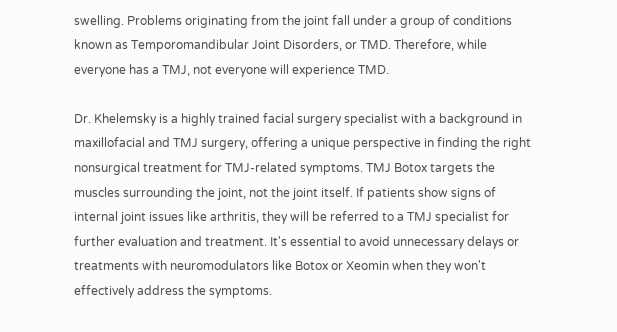swelling. Problems originating from the joint fall under a group of conditions known as Temporomandibular Joint Disorders, or TMD. Therefore, while everyone has a TMJ, not everyone will experience TMD.

Dr. Khelemsky is a highly trained facial surgery specialist with a background in maxillofacial and TMJ surgery, offering a unique perspective in finding the right nonsurgical treatment for TMJ-related symptoms. TMJ Botox targets the muscles surrounding the joint, not the joint itself. If patients show signs of internal joint issues like arthritis, they will be referred to a TMJ specialist for further evaluation and treatment. It's essential to avoid unnecessary delays or treatments with neuromodulators like Botox or Xeomin when they won't effectively address the symptoms.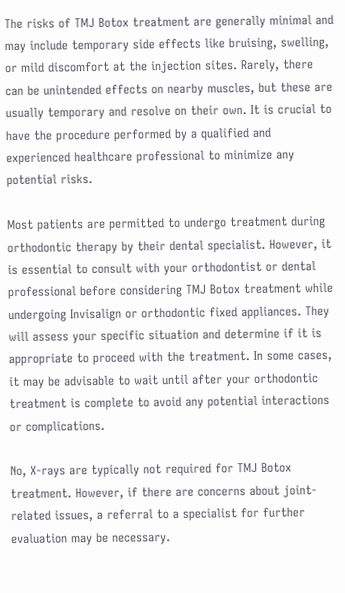The risks of TMJ Botox treatment are generally minimal and may include temporary side effects like bruising, swelling, or mild discomfort at the injection sites. Rarely, there can be unintended effects on nearby muscles, but these are usually temporary and resolve on their own. It is crucial to have the procedure performed by a qualified and experienced healthcare professional to minimize any potential risks.

Most patients are permitted to undergo treatment during orthodontic therapy by their dental specialist. However, it is essential to consult with your orthodontist or dental professional before considering TMJ Botox treatment while undergoing Invisalign or orthodontic fixed appliances. They will assess your specific situation and determine if it is appropriate to proceed with the treatment. In some cases, it may be advisable to wait until after your orthodontic treatment is complete to avoid any potential interactions or complications.

No, X-rays are typically not required for TMJ Botox treatment. However, if there are concerns about joint-related issues, a referral to a specialist for further evaluation may be necessary.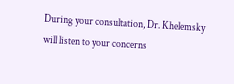During your consultation, Dr. Khelemsky will listen to your concerns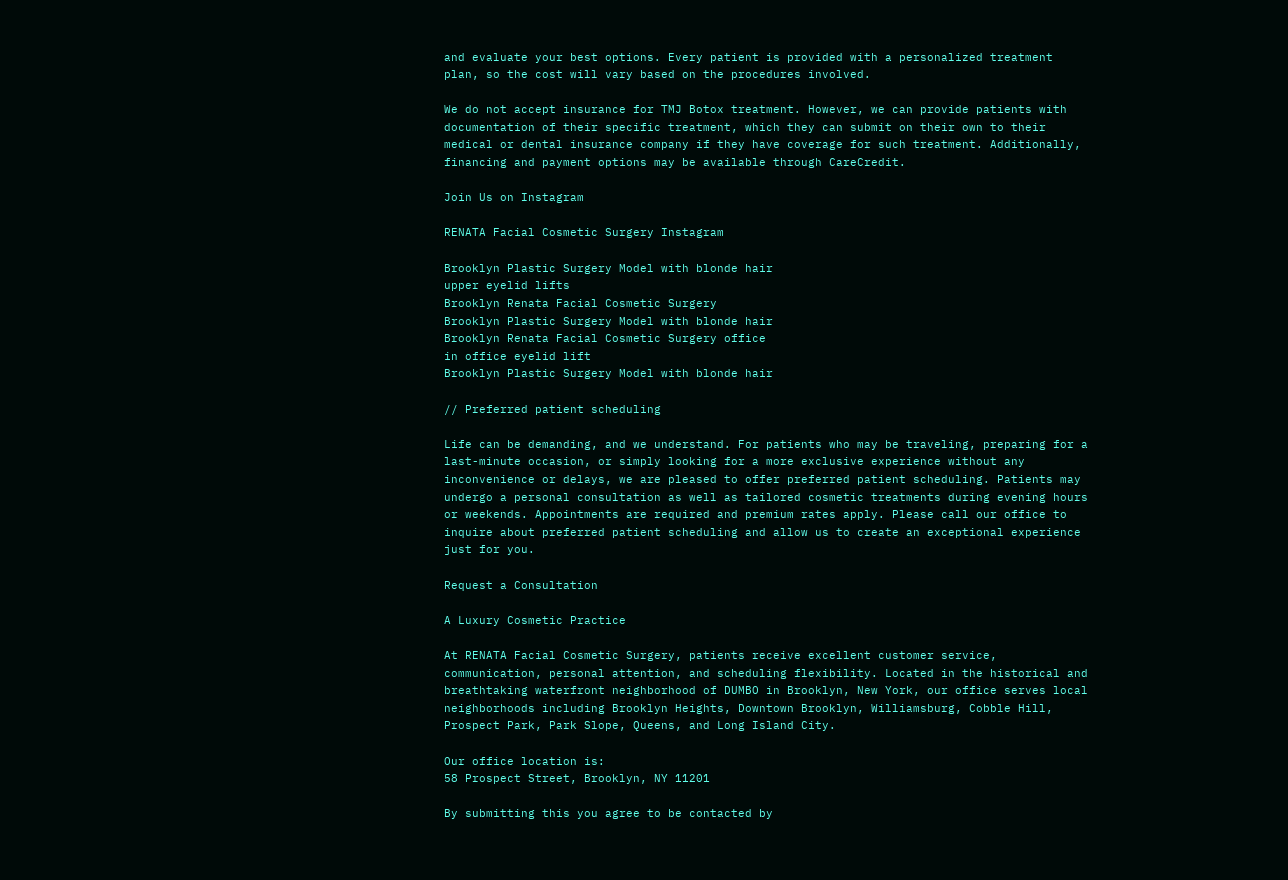and evaluate your best options. Every patient is provided with a personalized treatment plan, so the cost will vary based on the procedures involved.

We do not accept insurance for TMJ Botox treatment. However, we can provide patients with documentation of their specific treatment, which they can submit on their own to their medical or dental insurance company if they have coverage for such treatment. Additionally, financing and payment options may be available through CareCredit.

Join Us on Instagram

RENATA Facial Cosmetic Surgery Instagram

Brooklyn Plastic Surgery Model with blonde hair
upper eyelid lifts
Brooklyn Renata Facial Cosmetic Surgery
Brooklyn Plastic Surgery Model with blonde hair
Brooklyn Renata Facial Cosmetic Surgery office
in office eyelid lift
Brooklyn Plastic Surgery Model with blonde hair

// Preferred patient scheduling

Life can be demanding, and we understand. For patients who may be traveling, preparing for a last-minute occasion, or simply looking for a more exclusive experience without any inconvenience or delays, we are pleased to offer preferred patient scheduling. Patients may undergo a personal consultation as well as tailored cosmetic treatments during evening hours or weekends. Appointments are required and premium rates apply. Please call our office to inquire about preferred patient scheduling and allow us to create an exceptional experience just for you.

Request a Consultation

A Luxury Cosmetic Practice

At RENATA Facial Cosmetic Surgery, patients receive excellent customer service, communication, personal attention, and scheduling flexibility. Located in the historical and breathtaking waterfront neighborhood of DUMBO in Brooklyn, New York, our office serves local neighborhoods including Brooklyn Heights, Downtown Brooklyn, Williamsburg, Cobble Hill, Prospect Park, Park Slope, Queens, and Long Island City.

Our office location is:
58 Prospect Street, Brooklyn, NY 11201

By submitting this you agree to be contacted by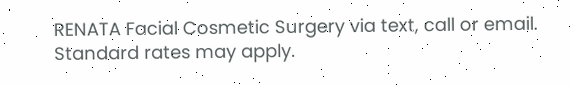RENATA Facial Cosmetic Surgery via text, call or email. Standard rates may apply.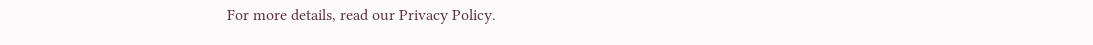For more details, read our Privacy Policy.